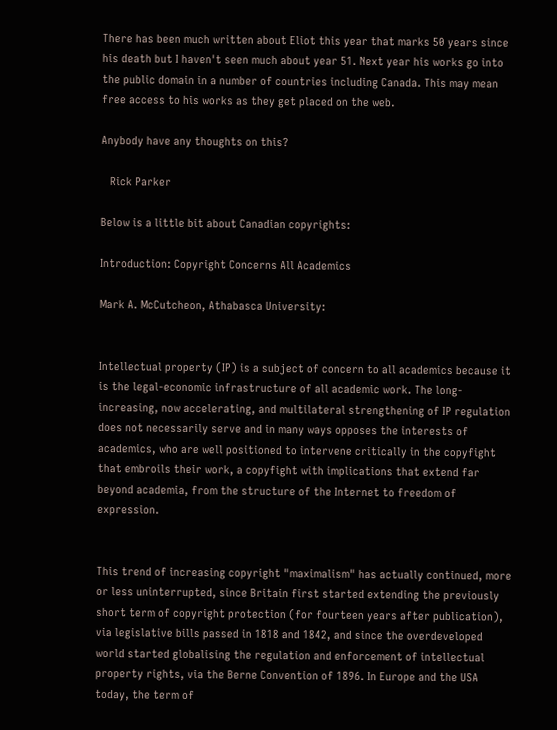There has been much written about Eliot this year that marks 50 years since his death but I haven't seen much about year 51. Next year his works go into the public domain in a number of countries including Canada. This may mean free access to his works as they get placed on the web.

Anybody have any thoughts on this?

   Rick Parker

Below is a little bit about Canadian copyrights:

Introduction: Copyright Concerns All Academics

Mark A. McCutcheon, Athabasca University:


Intellectual property (IP) is a subject of concern to all academics because it is the legal-economic infrastructure of all academic work. The long-increasing, now accelerating, and multilateral strengthening of IP regulation does not necessarily serve and in many ways opposes the interests of academics, who are well positioned to intervene critically in the copyfight that embroils their work, a copyfight with implications that extend far beyond academia, from the structure of the Internet to freedom of expression.


This trend of increasing copyright "maximalism" has actually continued, more or less uninterrupted, since Britain first started extending the previously short term of copyright protection (for fourteen years after publication), via legislative bills passed in 1818 and 1842, and since the overdeveloped world started globalising the regulation and enforcement of intellectual property rights, via the Berne Convention of 1896. In Europe and the USA today, the term of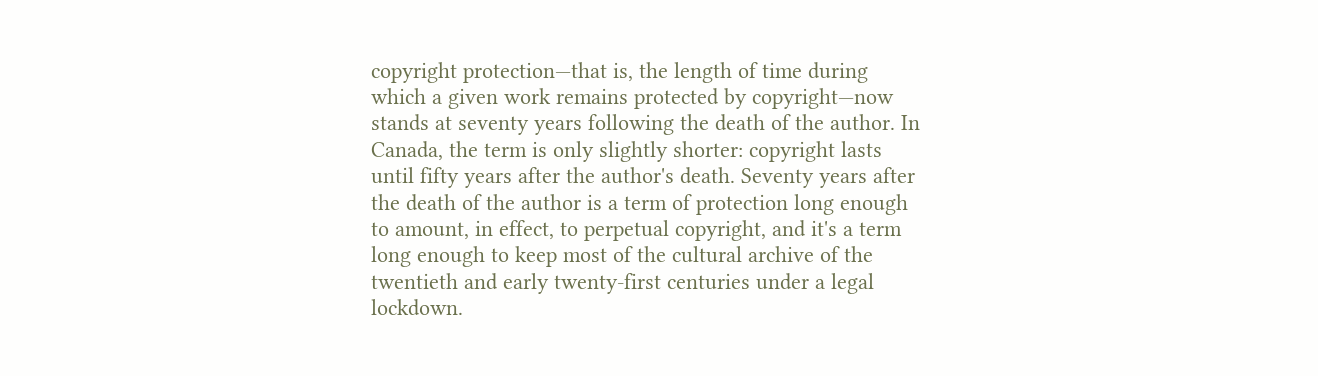copyright protection—that is, the length of time during which a given work remains protected by copyright—now stands at seventy years following the death of the author. In Canada, the term is only slightly shorter: copyright lasts until fifty years after the author's death. Seventy years after the death of the author is a term of protection long enough to amount, in effect, to perpetual copyright, and it's a term long enough to keep most of the cultural archive of the twentieth and early twenty-first centuries under a legal lockdown.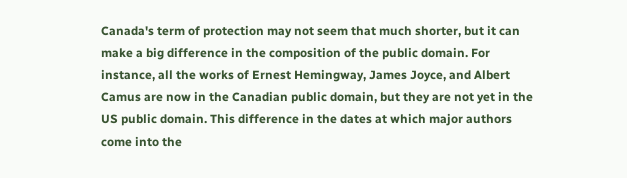Canada's term of protection may not seem that much shorter, but it can make a big difference in the composition of the public domain. For instance, all the works of Ernest Hemingway, James Joyce, and Albert Camus are now in the Canadian public domain, but they are not yet in the US public domain. This difference in the dates at which major authors come into the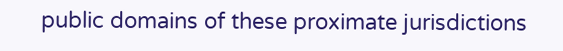public domains of these proximate jurisdictions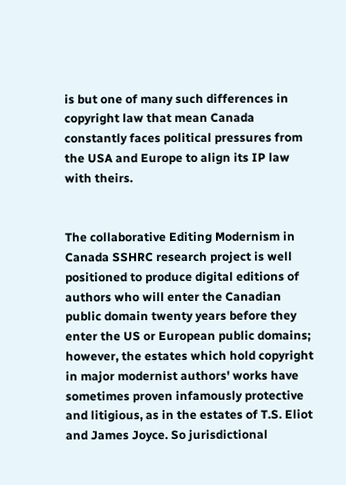is but one of many such differences in copyright law that mean Canada constantly faces political pressures from the USA and Europe to align its IP law with theirs.


The collaborative Editing Modernism in Canada SSHRC research project is well positioned to produce digital editions of authors who will enter the Canadian public domain twenty years before they enter the US or European public domains; however, the estates which hold copyright in major modernist authors' works have sometimes proven infamously protective and litigious, as in the estates of T.S. Eliot and James Joyce. So jurisdictional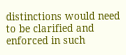distinctions would need to be clarified and enforced in such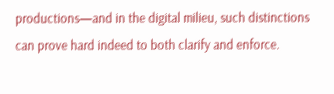productions—and in the digital milieu, such distinctions can prove hard indeed to both clarify and enforce.